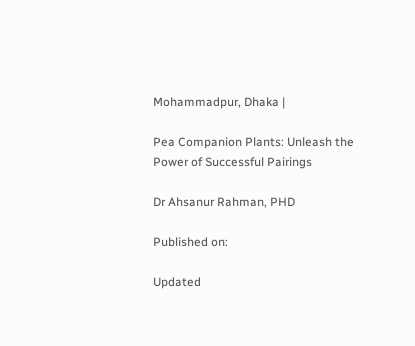Mohammadpur, Dhaka |

Pea Companion Plants: Unleash the Power of Successful Pairings

Dr Ahsanur Rahman, PHD

Published on:

Updated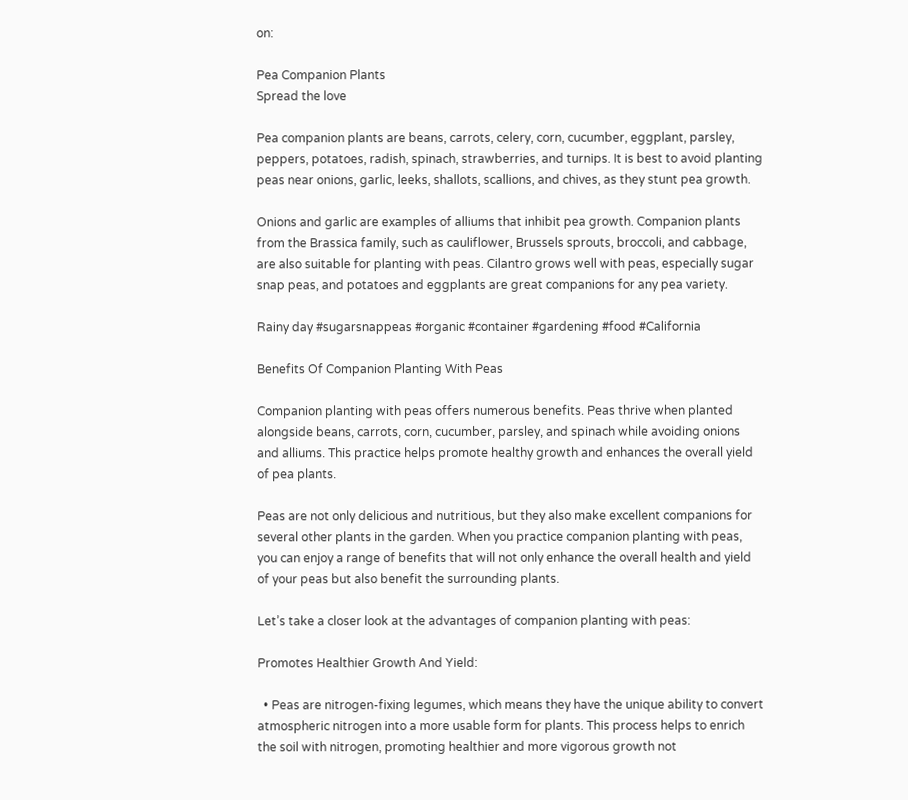on:

Pea Companion Plants
Spread the love

Pea companion plants are beans, carrots, celery, corn, cucumber, eggplant, parsley, peppers, potatoes, radish, spinach, strawberries, and turnips. It is best to avoid planting peas near onions, garlic, leeks, shallots, scallions, and chives, as they stunt pea growth.

Onions and garlic are examples of alliums that inhibit pea growth. Companion plants from the Brassica family, such as cauliflower, Brussels sprouts, broccoli, and cabbage, are also suitable for planting with peas. Cilantro grows well with peas, especially sugar snap peas, and potatoes and eggplants are great companions for any pea variety.

Rainy day #sugarsnappeas #organic #container #gardening #food #California

Benefits Of Companion Planting With Peas

Companion planting with peas offers numerous benefits. Peas thrive when planted alongside beans, carrots, corn, cucumber, parsley, and spinach while avoiding onions and alliums. This practice helps promote healthy growth and enhances the overall yield of pea plants.

Peas are not only delicious and nutritious, but they also make excellent companions for several other plants in the garden. When you practice companion planting with peas, you can enjoy a range of benefits that will not only enhance the overall health and yield of your peas but also benefit the surrounding plants.

Let’s take a closer look at the advantages of companion planting with peas:

Promotes Healthier Growth And Yield:

  • Peas are nitrogen-fixing legumes, which means they have the unique ability to convert atmospheric nitrogen into a more usable form for plants. This process helps to enrich the soil with nitrogen, promoting healthier and more vigorous growth not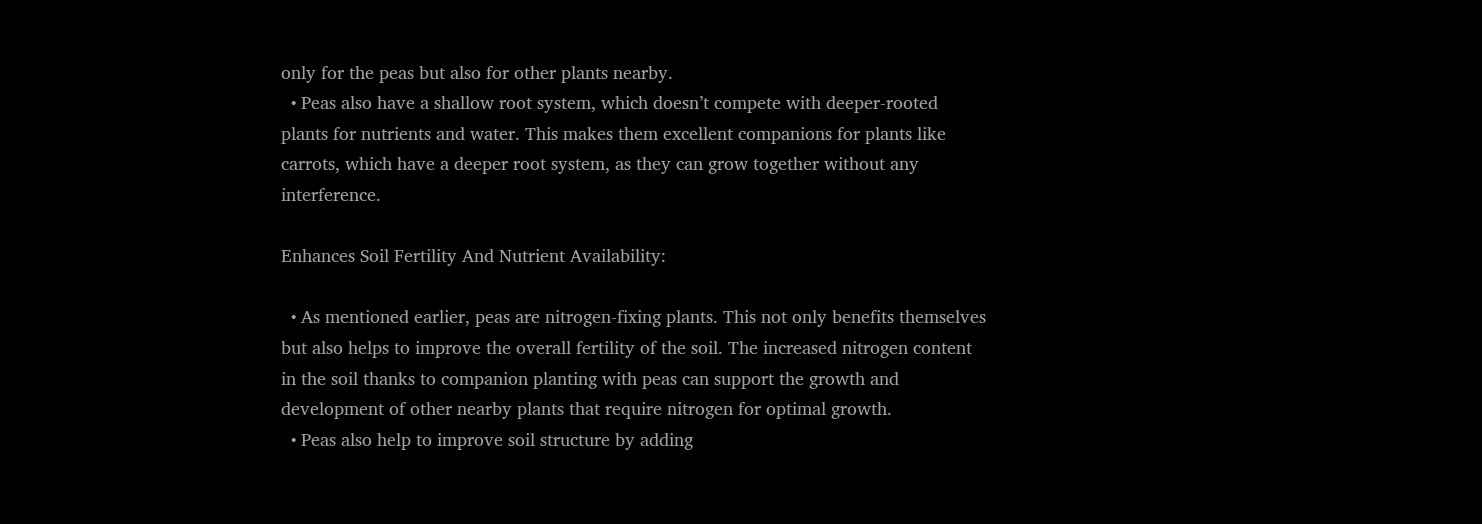only for the peas but also for other plants nearby.
  • Peas also have a shallow root system, which doesn’t compete with deeper-rooted plants for nutrients and water. This makes them excellent companions for plants like carrots, which have a deeper root system, as they can grow together without any interference.

Enhances Soil Fertility And Nutrient Availability:

  • As mentioned earlier, peas are nitrogen-fixing plants. This not only benefits themselves but also helps to improve the overall fertility of the soil. The increased nitrogen content in the soil thanks to companion planting with peas can support the growth and development of other nearby plants that require nitrogen for optimal growth.
  • Peas also help to improve soil structure by adding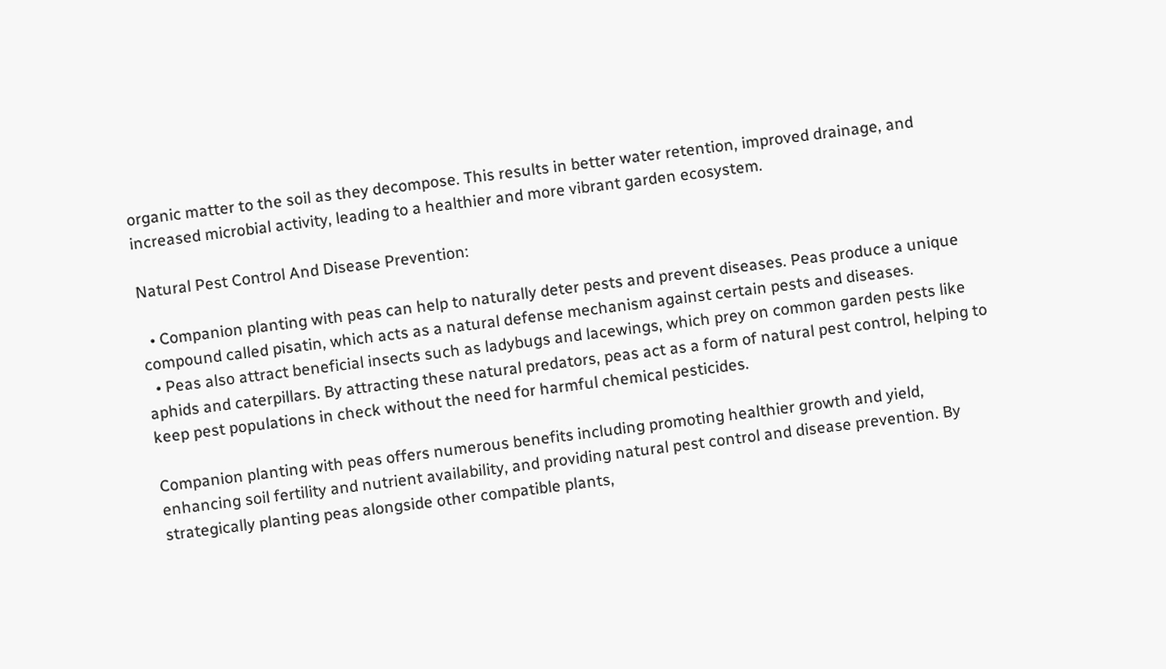organic matter to the soil as they decompose. This results in better water retention, improved drainage, and increased microbial activity, leading to a healthier and more vibrant garden ecosystem.

Natural Pest Control And Disease Prevention:

  • Companion planting with peas can help to naturally deter pests and prevent diseases. Peas produce a unique compound called pisatin, which acts as a natural defense mechanism against certain pests and diseases.
  • Peas also attract beneficial insects such as ladybugs and lacewings, which prey on common garden pests like aphids and caterpillars. By attracting these natural predators, peas act as a form of natural pest control, helping to keep pest populations in check without the need for harmful chemical pesticides.

Companion planting with peas offers numerous benefits including promoting healthier growth and yield, enhancing soil fertility and nutrient availability, and providing natural pest control and disease prevention. By strategically planting peas alongside other compatible plants,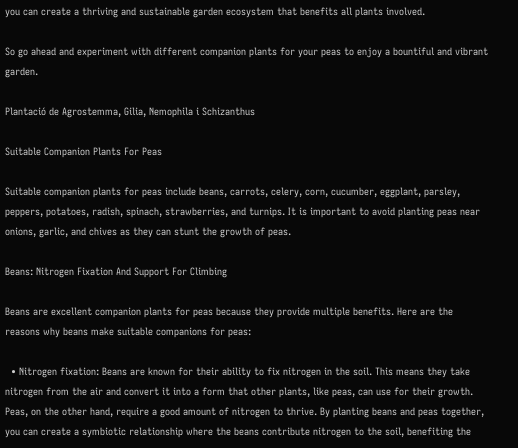you can create a thriving and sustainable garden ecosystem that benefits all plants involved.

So go ahead and experiment with different companion plants for your peas to enjoy a bountiful and vibrant garden.

Plantació de Agrostemma, Gilia, Nemophila i Schizanthus

Suitable Companion Plants For Peas

Suitable companion plants for peas include beans, carrots, celery, corn, cucumber, eggplant, parsley, peppers, potatoes, radish, spinach, strawberries, and turnips. It is important to avoid planting peas near onions, garlic, and chives as they can stunt the growth of peas.

Beans: Nitrogen Fixation And Support For Climbing

Beans are excellent companion plants for peas because they provide multiple benefits. Here are the reasons why beans make suitable companions for peas:

  • Nitrogen fixation: Beans are known for their ability to fix nitrogen in the soil. This means they take nitrogen from the air and convert it into a form that other plants, like peas, can use for their growth. Peas, on the other hand, require a good amount of nitrogen to thrive. By planting beans and peas together, you can create a symbiotic relationship where the beans contribute nitrogen to the soil, benefiting the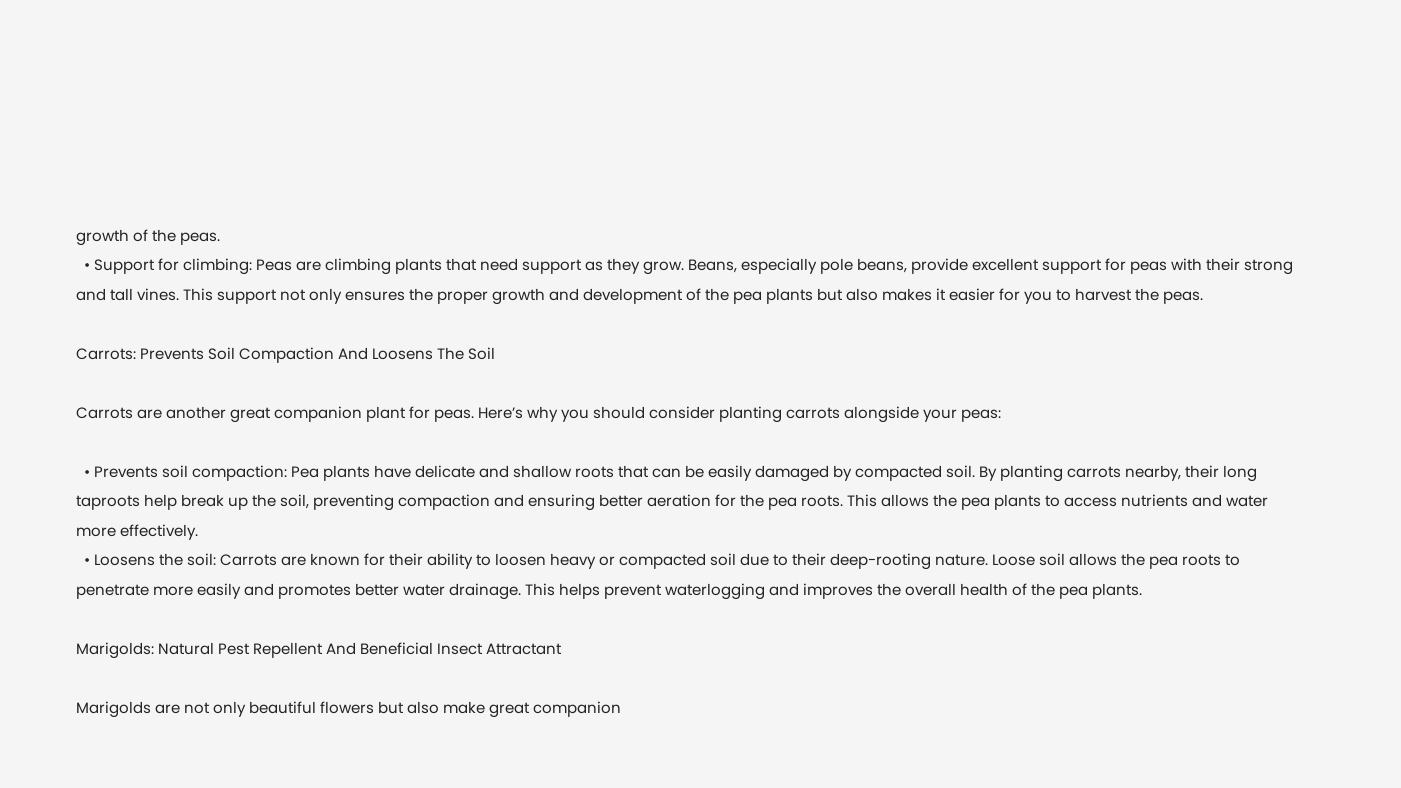growth of the peas.
  • Support for climbing: Peas are climbing plants that need support as they grow. Beans, especially pole beans, provide excellent support for peas with their strong and tall vines. This support not only ensures the proper growth and development of the pea plants but also makes it easier for you to harvest the peas.

Carrots: Prevents Soil Compaction And Loosens The Soil

Carrots are another great companion plant for peas. Here’s why you should consider planting carrots alongside your peas:

  • Prevents soil compaction: Pea plants have delicate and shallow roots that can be easily damaged by compacted soil. By planting carrots nearby, their long taproots help break up the soil, preventing compaction and ensuring better aeration for the pea roots. This allows the pea plants to access nutrients and water more effectively.
  • Loosens the soil: Carrots are known for their ability to loosen heavy or compacted soil due to their deep-rooting nature. Loose soil allows the pea roots to penetrate more easily and promotes better water drainage. This helps prevent waterlogging and improves the overall health of the pea plants.

Marigolds: Natural Pest Repellent And Beneficial Insect Attractant

Marigolds are not only beautiful flowers but also make great companion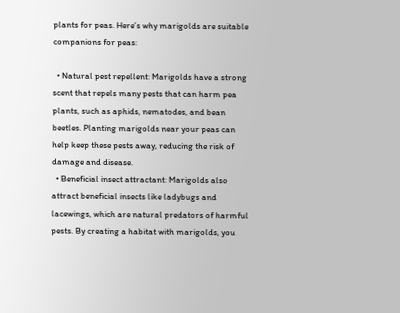plants for peas. Here’s why marigolds are suitable companions for peas:

  • Natural pest repellent: Marigolds have a strong scent that repels many pests that can harm pea plants, such as aphids, nematodes, and bean beetles. Planting marigolds near your peas can help keep these pests away, reducing the risk of damage and disease.
  • Beneficial insect attractant: Marigolds also attract beneficial insects like ladybugs and lacewings, which are natural predators of harmful pests. By creating a habitat with marigolds, you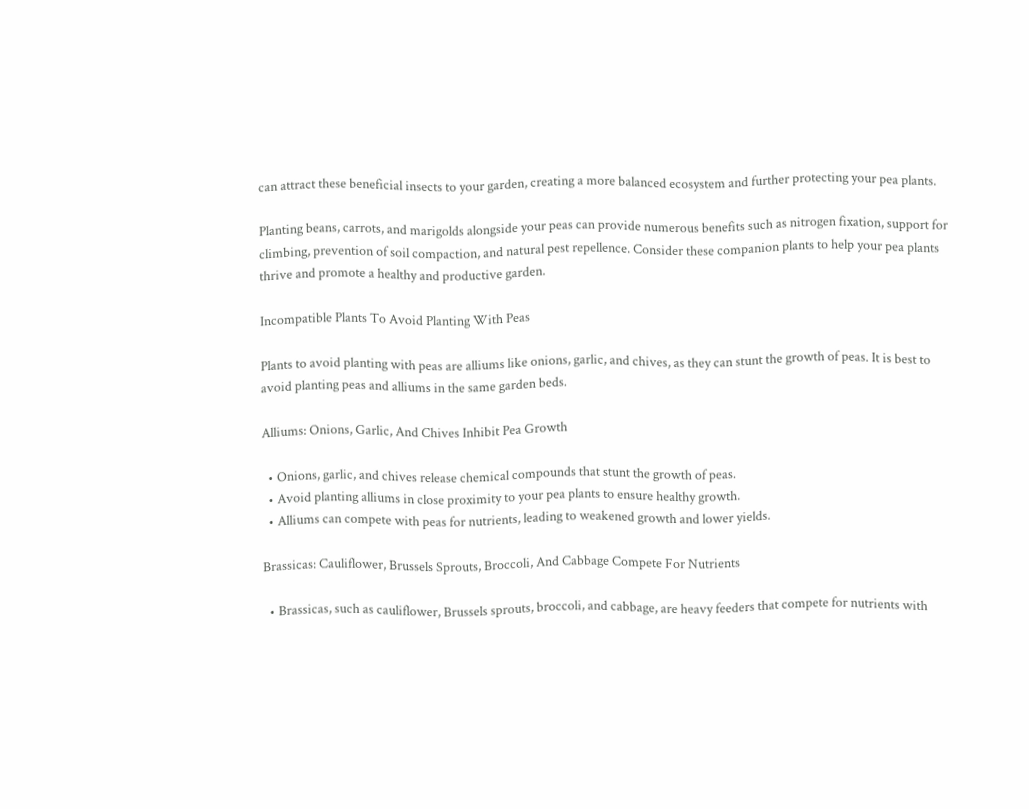can attract these beneficial insects to your garden, creating a more balanced ecosystem and further protecting your pea plants.

Planting beans, carrots, and marigolds alongside your peas can provide numerous benefits such as nitrogen fixation, support for climbing, prevention of soil compaction, and natural pest repellence. Consider these companion plants to help your pea plants thrive and promote a healthy and productive garden.

Incompatible Plants To Avoid Planting With Peas

Plants to avoid planting with peas are alliums like onions, garlic, and chives, as they can stunt the growth of peas. It is best to avoid planting peas and alliums in the same garden beds.

Alliums: Onions, Garlic, And Chives Inhibit Pea Growth

  • Onions, garlic, and chives release chemical compounds that stunt the growth of peas.
  • Avoid planting alliums in close proximity to your pea plants to ensure healthy growth.
  • Alliums can compete with peas for nutrients, leading to weakened growth and lower yields.

Brassicas: Cauliflower, Brussels Sprouts, Broccoli, And Cabbage Compete For Nutrients

  • Brassicas, such as cauliflower, Brussels sprouts, broccoli, and cabbage, are heavy feeders that compete for nutrients with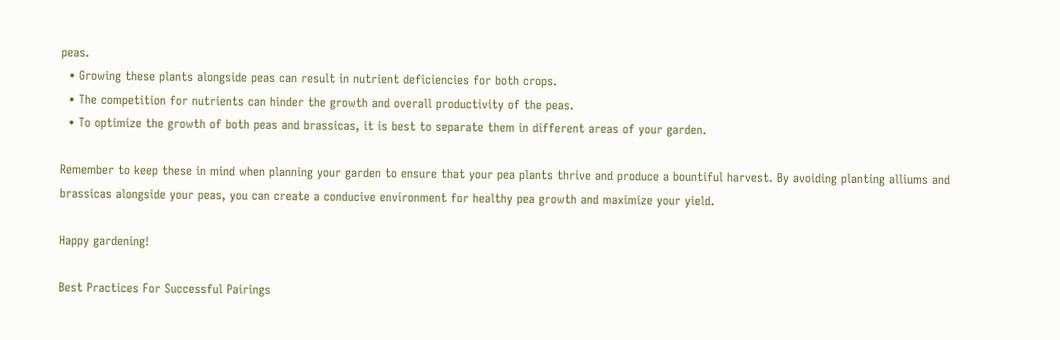peas.
  • Growing these plants alongside peas can result in nutrient deficiencies for both crops.
  • The competition for nutrients can hinder the growth and overall productivity of the peas.
  • To optimize the growth of both peas and brassicas, it is best to separate them in different areas of your garden.

Remember to keep these in mind when planning your garden to ensure that your pea plants thrive and produce a bountiful harvest. By avoiding planting alliums and brassicas alongside your peas, you can create a conducive environment for healthy pea growth and maximize your yield.

Happy gardening!

Best Practices For Successful Pairings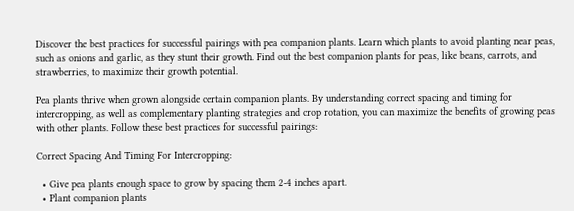Discover the best practices for successful pairings with pea companion plants. Learn which plants to avoid planting near peas, such as onions and garlic, as they stunt their growth. Find out the best companion plants for peas, like beans, carrots, and strawberries, to maximize their growth potential.

Pea plants thrive when grown alongside certain companion plants. By understanding correct spacing and timing for intercropping, as well as complementary planting strategies and crop rotation, you can maximize the benefits of growing peas with other plants. Follow these best practices for successful pairings:

Correct Spacing And Timing For Intercropping:

  • Give pea plants enough space to grow by spacing them 2-4 inches apart.
  • Plant companion plants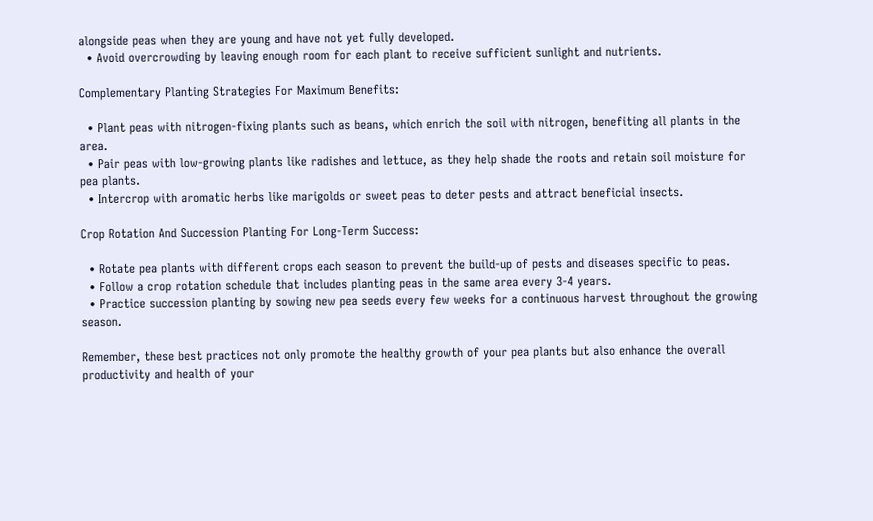alongside peas when they are young and have not yet fully developed.
  • Avoid overcrowding by leaving enough room for each plant to receive sufficient sunlight and nutrients.

Complementary Planting Strategies For Maximum Benefits:

  • Plant peas with nitrogen-fixing plants such as beans, which enrich the soil with nitrogen, benefiting all plants in the area.
  • Pair peas with low-growing plants like radishes and lettuce, as they help shade the roots and retain soil moisture for pea plants.
  • Intercrop with aromatic herbs like marigolds or sweet peas to deter pests and attract beneficial insects.

Crop Rotation And Succession Planting For Long-Term Success:

  • Rotate pea plants with different crops each season to prevent the build-up of pests and diseases specific to peas.
  • Follow a crop rotation schedule that includes planting peas in the same area every 3-4 years.
  • Practice succession planting by sowing new pea seeds every few weeks for a continuous harvest throughout the growing season.

Remember, these best practices not only promote the healthy growth of your pea plants but also enhance the overall productivity and health of your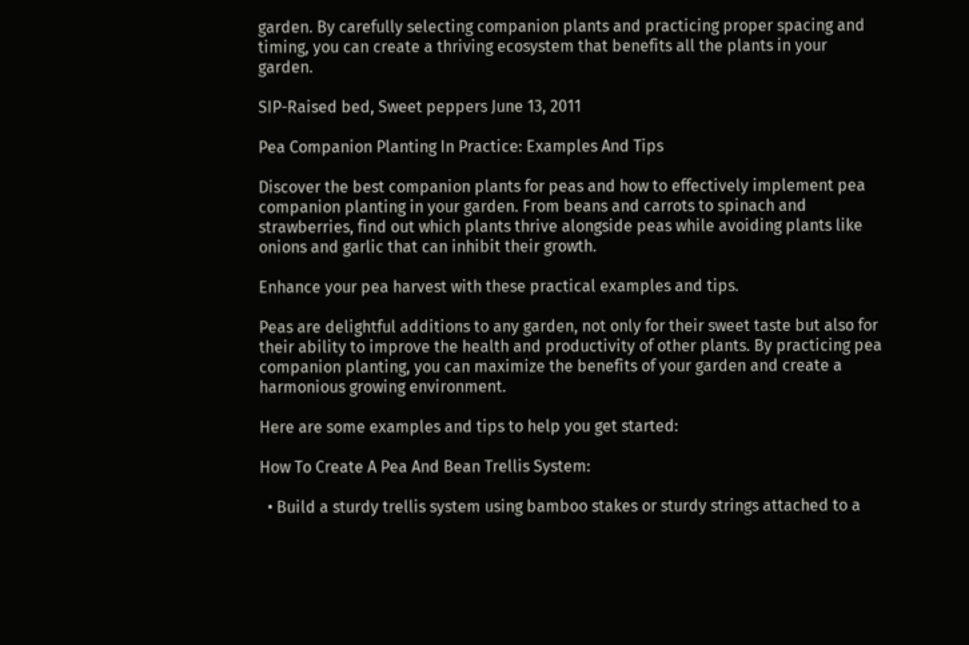garden. By carefully selecting companion plants and practicing proper spacing and timing, you can create a thriving ecosystem that benefits all the plants in your garden.

SIP-Raised bed, Sweet peppers June 13, 2011

Pea Companion Planting In Practice: Examples And Tips

Discover the best companion plants for peas and how to effectively implement pea companion planting in your garden. From beans and carrots to spinach and strawberries, find out which plants thrive alongside peas while avoiding plants like onions and garlic that can inhibit their growth.

Enhance your pea harvest with these practical examples and tips.

Peas are delightful additions to any garden, not only for their sweet taste but also for their ability to improve the health and productivity of other plants. By practicing pea companion planting, you can maximize the benefits of your garden and create a harmonious growing environment.

Here are some examples and tips to help you get started:

How To Create A Pea And Bean Trellis System:

  • Build a sturdy trellis system using bamboo stakes or sturdy strings attached to a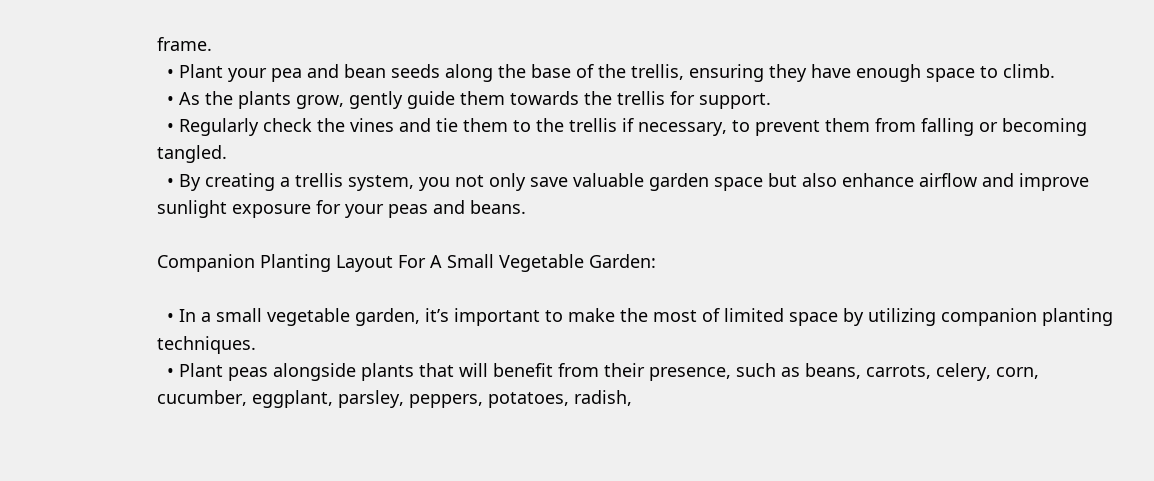frame.
  • Plant your pea and bean seeds along the base of the trellis, ensuring they have enough space to climb.
  • As the plants grow, gently guide them towards the trellis for support.
  • Regularly check the vines and tie them to the trellis if necessary, to prevent them from falling or becoming tangled.
  • By creating a trellis system, you not only save valuable garden space but also enhance airflow and improve sunlight exposure for your peas and beans.

Companion Planting Layout For A Small Vegetable Garden:

  • In a small vegetable garden, it’s important to make the most of limited space by utilizing companion planting techniques.
  • Plant peas alongside plants that will benefit from their presence, such as beans, carrots, celery, corn, cucumber, eggplant, parsley, peppers, potatoes, radish,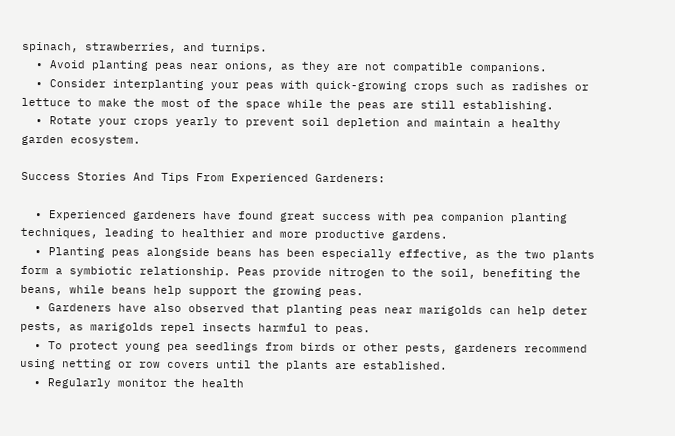spinach, strawberries, and turnips.
  • Avoid planting peas near onions, as they are not compatible companions.
  • Consider interplanting your peas with quick-growing crops such as radishes or lettuce to make the most of the space while the peas are still establishing.
  • Rotate your crops yearly to prevent soil depletion and maintain a healthy garden ecosystem.

Success Stories And Tips From Experienced Gardeners:

  • Experienced gardeners have found great success with pea companion planting techniques, leading to healthier and more productive gardens.
  • Planting peas alongside beans has been especially effective, as the two plants form a symbiotic relationship. Peas provide nitrogen to the soil, benefiting the beans, while beans help support the growing peas.
  • Gardeners have also observed that planting peas near marigolds can help deter pests, as marigolds repel insects harmful to peas.
  • To protect young pea seedlings from birds or other pests, gardeners recommend using netting or row covers until the plants are established.
  • Regularly monitor the health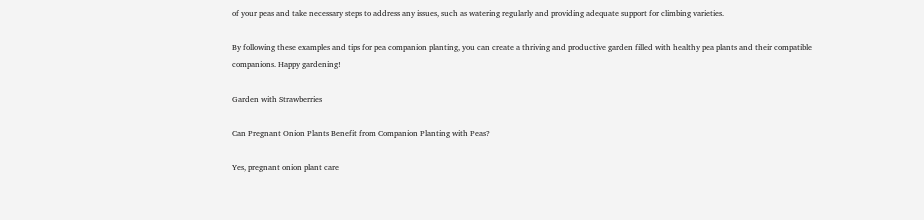of your peas and take necessary steps to address any issues, such as watering regularly and providing adequate support for climbing varieties.

By following these examples and tips for pea companion planting, you can create a thriving and productive garden filled with healthy pea plants and their compatible companions. Happy gardening!

Garden with Strawberries

Can Pregnant Onion Plants Benefit from Companion Planting with Peas?

Yes, pregnant onion plant care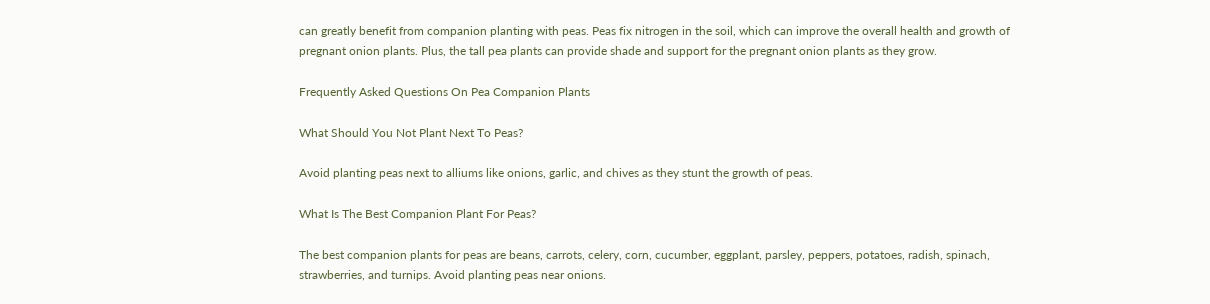can greatly benefit from companion planting with peas. Peas fix nitrogen in the soil, which can improve the overall health and growth of pregnant onion plants. Plus, the tall pea plants can provide shade and support for the pregnant onion plants as they grow.

Frequently Asked Questions On Pea Companion Plants

What Should You Not Plant Next To Peas?

Avoid planting peas next to alliums like onions, garlic, and chives as they stunt the growth of peas.

What Is The Best Companion Plant For Peas?

The best companion plants for peas are beans, carrots, celery, corn, cucumber, eggplant, parsley, peppers, potatoes, radish, spinach, strawberries, and turnips. Avoid planting peas near onions.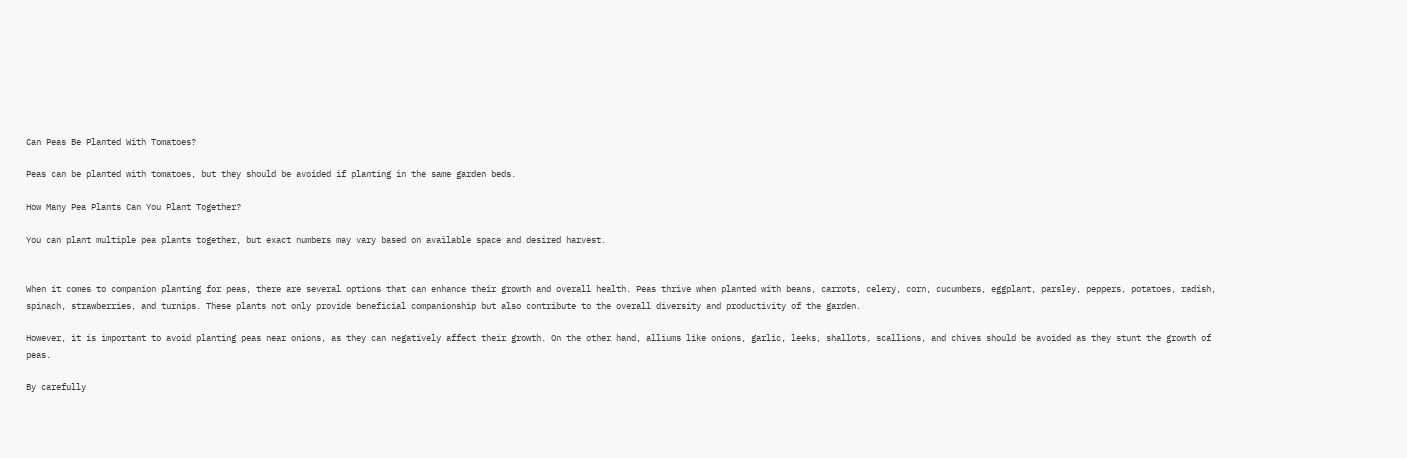Can Peas Be Planted With Tomatoes?

Peas can be planted with tomatoes, but they should be avoided if planting in the same garden beds.

How Many Pea Plants Can You Plant Together?

You can plant multiple pea plants together, but exact numbers may vary based on available space and desired harvest.


When it comes to companion planting for peas, there are several options that can enhance their growth and overall health. Peas thrive when planted with beans, carrots, celery, corn, cucumbers, eggplant, parsley, peppers, potatoes, radish, spinach, strawberries, and turnips. These plants not only provide beneficial companionship but also contribute to the overall diversity and productivity of the garden.

However, it is important to avoid planting peas near onions, as they can negatively affect their growth. On the other hand, alliums like onions, garlic, leeks, shallots, scallions, and chives should be avoided as they stunt the growth of peas.

By carefully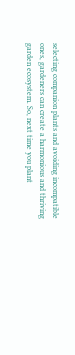selecting companion plants and avoiding incompatible ones, gardeners can create a harmonious and thriving garden ecosystem. So, next time you plant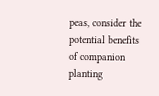peas, consider the potential benefits of companion planting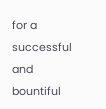for a successful and bountiful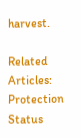harvest.

Related Articles: Protection Status